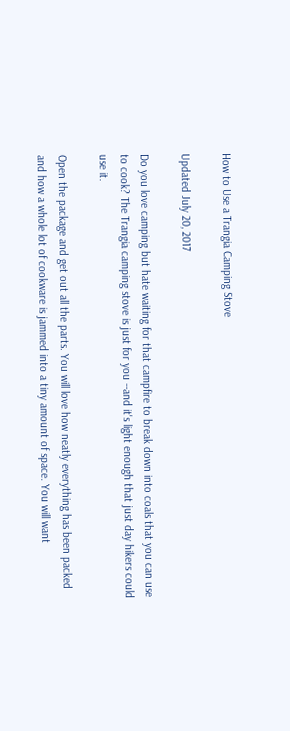How to Use a Trangia Camping Stove

Updated July 20, 2017

Do you love camping but hate waiting for that campfire to break down into coals that you can use to cook? The Trangia camping stove is just for you --and it's light enough that just day hikers could use it.

Open the package and get out all the parts. You will love how neatly everything has been packed and how a whole lot of cookware is jammed into a tiny amount of space. You will want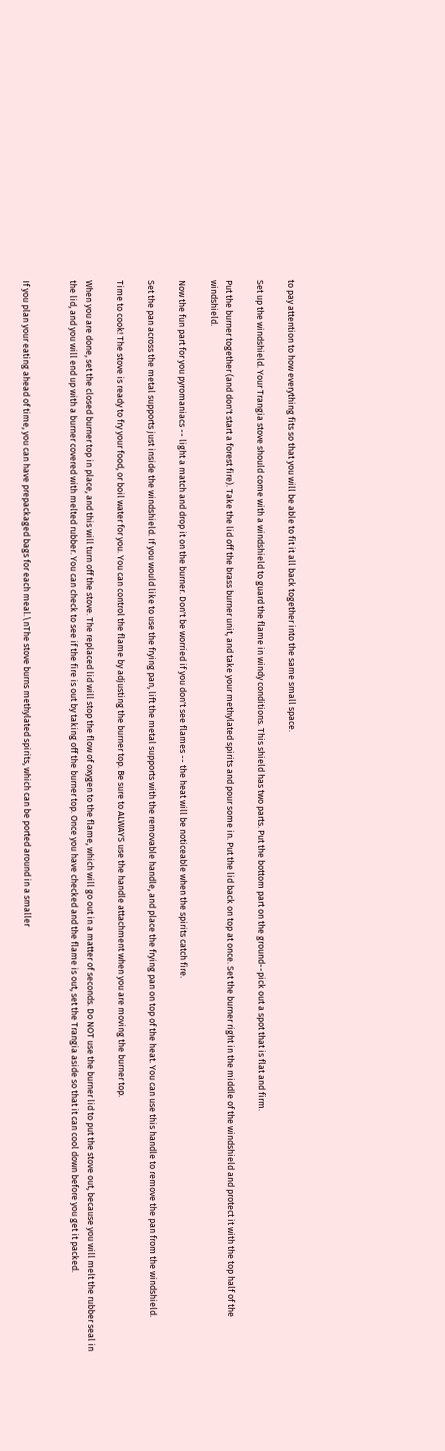to pay attention to how everything fits so that you will be able to fit it all back together into the same small space.

Set up the windshield. Your Trangia stove should come with a windshield to guard the flame in windy conditions. This shield has two parts. Put the bottom part on the ground--pick out a spot that is flat and firm.

Put the burner together (and don't start a forest fire). Take the lid off the brass burner unit, and take your methylated spirits and pour some in. Put the lid back on top at once. Set the burner right in the middle of the windshield and protect it with the top half of the windshield.

Now the fun part for you pyromaniacs -- light a match and drop it on the burner. Don't be worried if you don't see flames -- the heat will be noticeable when the spirits catch fire.

Set the pan across the metal supports just inside the windshield. If you would like to use the frying pan, lift the metal supports with the removable handle, and place the frying pan on top of the heat. You can use this handle to remove the pan from the windshield.

Time to cook! The stove is ready to fry your food, or boil water for you. You can control the flame by adjusting the burner top. Be sure to ALWAYS use the handle attachment when you are moving the burner top.

When you are done, set the closed burner top in place, and this will turn off the stove. The replaced lid will stop the flow of oxygen to the flame, which will go out in a matter of seconds. Do NOT use the burner lid to put the stove out, because you will melt the rubber seal in the lid, and you will end up with a burner covered with melted rubber. You can check to see if the fire is out by taking off the burner top. Once you have checked and the flame is out, set the Trangia aside so that it can cool down before you get it packed.


If you plan your eating ahead of time, you can have prepackaged bags for each meal.\nThe stove burns methylated spirits, which can be ported around in a smaller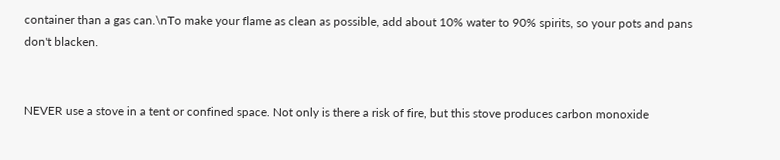container than a gas can.\nTo make your flame as clean as possible, add about 10% water to 90% spirits, so your pots and pans don't blacken.


NEVER use a stove in a tent or confined space. Not only is there a risk of fire, but this stove produces carbon monoxide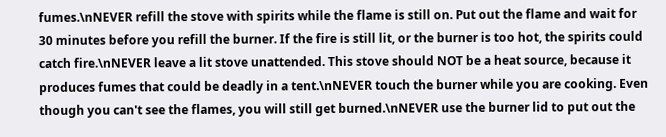fumes.\nNEVER refill the stove with spirits while the flame is still on. Put out the flame and wait for 30 minutes before you refill the burner. If the fire is still lit, or the burner is too hot, the spirits could catch fire.\nNEVER leave a lit stove unattended. This stove should NOT be a heat source, because it produces fumes that could be deadly in a tent.\nNEVER touch the burner while you are cooking. Even though you can't see the flames, you will still get burned.\nNEVER use the burner lid to put out the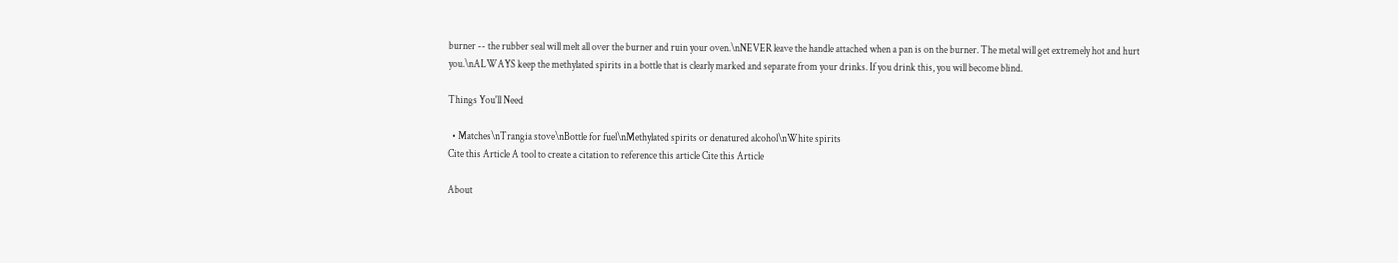burner -- the rubber seal will melt all over the burner and ruin your oven.\nNEVER leave the handle attached when a pan is on the burner. The metal will get extremely hot and hurt you.\nALWAYS keep the methylated spirits in a bottle that is clearly marked and separate from your drinks. If you drink this, you will become blind.

Things You'll Need

  • Matches\nTrangia stove\nBottle for fuel\nMethylated spirits or denatured alcohol\nWhite spirits
Cite this Article A tool to create a citation to reference this article Cite this Article

About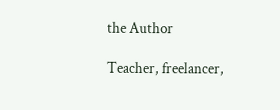the Author

Teacher, freelancer,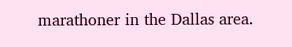marathoner in the Dallas area.